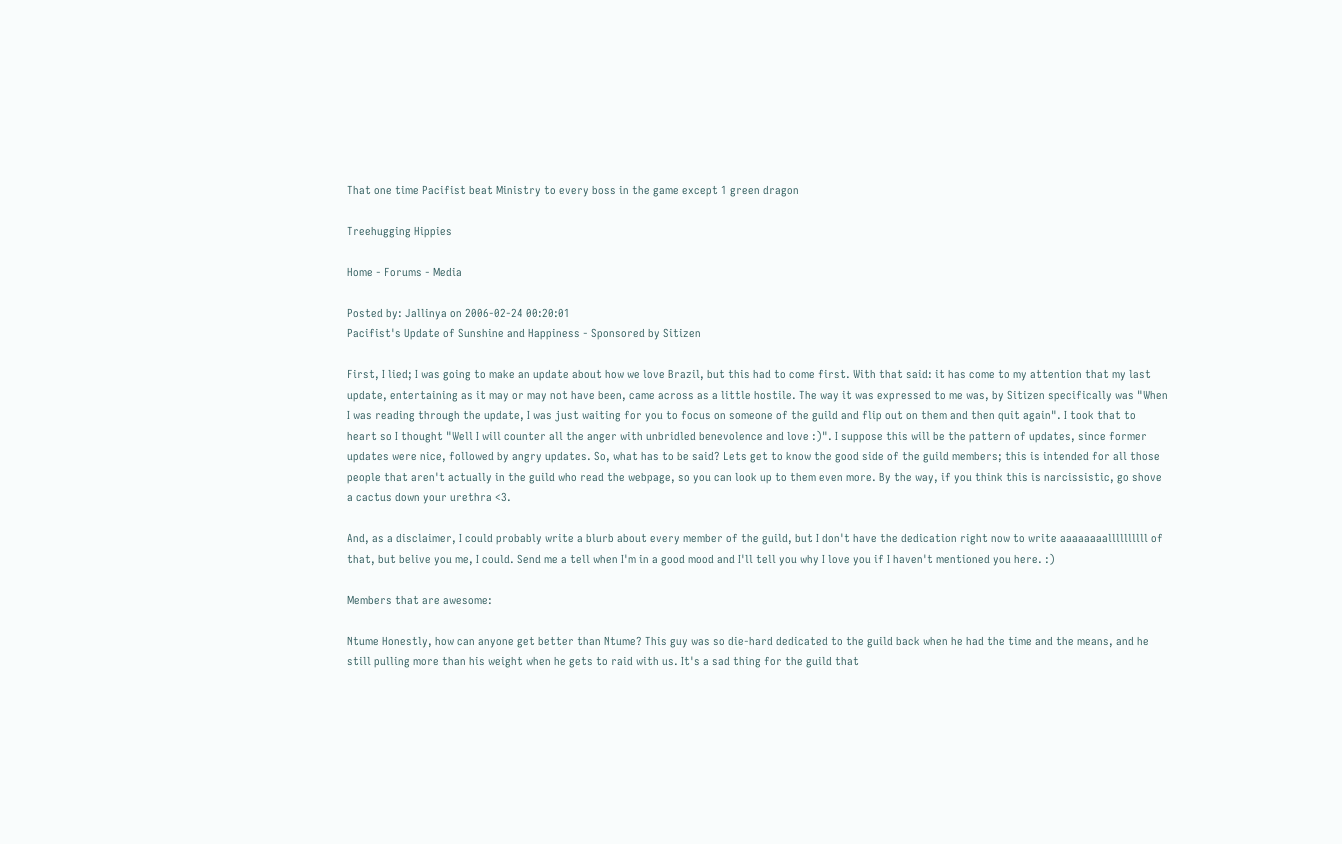That one time Pacifist beat Ministry to every boss in the game except 1 green dragon

Treehugging Hippies

Home - Forums - Media

Posted by: Jallinya on 2006-02-24 00:20:01
Pacifist's Update of Sunshine and Happiness - Sponsored by Sitizen

First, I lied; I was going to make an update about how we love Brazil, but this had to come first. With that said: it has come to my attention that my last update, entertaining as it may or may not have been, came across as a little hostile. The way it was expressed to me was, by Sitizen specifically was "When I was reading through the update, I was just waiting for you to focus on someone of the guild and flip out on them and then quit again". I took that to heart so I thought "Well I will counter all the anger with unbridled benevolence and love :)". I suppose this will be the pattern of updates, since former updates were nice, followed by angry updates. So, what has to be said? Lets get to know the good side of the guild members; this is intended for all those people that aren't actually in the guild who read the webpage, so you can look up to them even more. By the way, if you think this is narcissistic, go shove a cactus down your urethra <3.

And, as a disclaimer, I could probably write a blurb about every member of the guild, but I don't have the dedication right now to write aaaaaaaallllllllll of that, but belive you me, I could. Send me a tell when I'm in a good mood and I'll tell you why I love you if I haven't mentioned you here. :)

Members that are awesome:

Ntume Honestly, how can anyone get better than Ntume? This guy was so die-hard dedicated to the guild back when he had the time and the means, and he still pulling more than his weight when he gets to raid with us. It's a sad thing for the guild that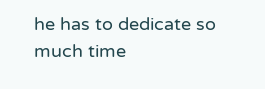he has to dedicate so much time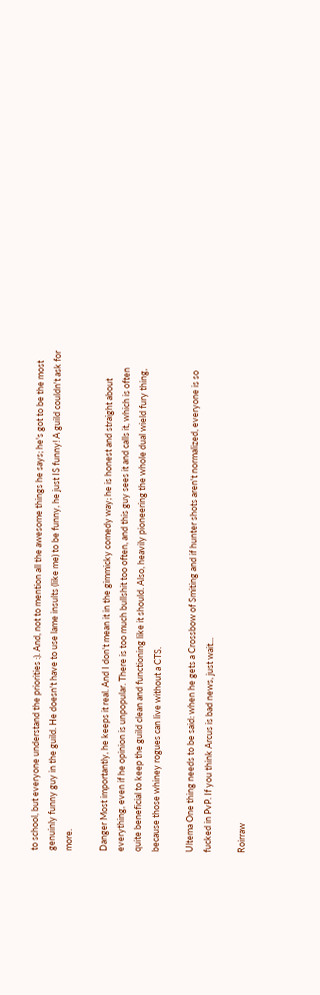to school, but everyone understand the priorities :). And, not to mention all the awesome things he says; he's got to be the most genuinly funny guy in the guild. He doesn't have to use lame insults (like me) to be funny, he just IS funny! A guild couldn't ask for more.

Danger Most importantly, he keeps it real. And I don't mean it in the gimmicky comedy way; he is honest and straight about everything, even if he opinion is unpopular. There is too much bullshit too often, and this guy sees it and calls it, which is often quite beneficial to keep the guild clean and functioning like it should. Also, heavily pioneering the whole dual wield fury thing, because those whiney rogues can live without a CTS.

Ultema One thing needs to be said: when he gets a Crossbow of Smiting and if hunter shots aren't normalized, everyone is so fucked in PvP. If you think Arcus is bad news, just wait...

Roirraw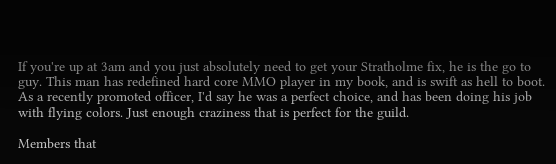If you're up at 3am and you just absolutely need to get your Stratholme fix, he is the go to guy. This man has redefined hard core MMO player in my book, and is swift as hell to boot. As a recently promoted officer, I'd say he was a perfect choice, and has been doing his job with flying colors. Just enough craziness that is perfect for the guild.

Members that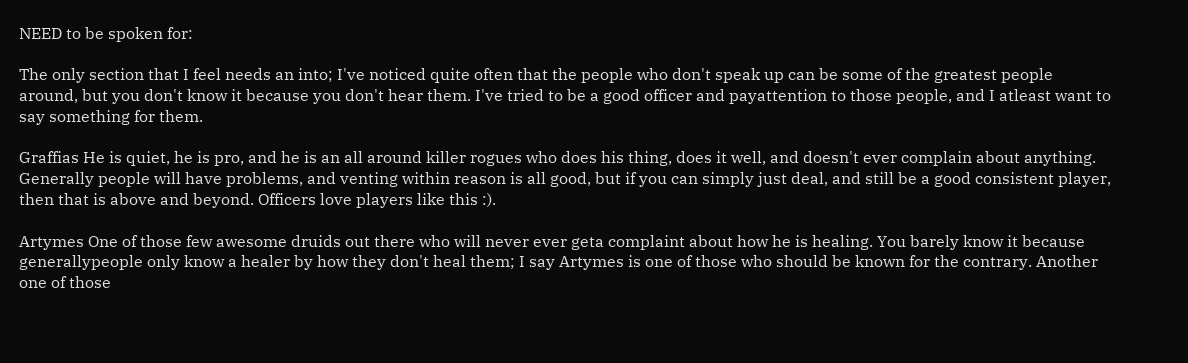NEED to be spoken for:

The only section that I feel needs an into; I've noticed quite often that the people who don't speak up can be some of the greatest people around, but you don't know it because you don't hear them. I've tried to be a good officer and payattention to those people, and I atleast want to say something for them.

Graffias He is quiet, he is pro, and he is an all around killer rogues who does his thing, does it well, and doesn't ever complain about anything. Generally people will have problems, and venting within reason is all good, but if you can simply just deal, and still be a good consistent player, then that is above and beyond. Officers love players like this :).

Artymes One of those few awesome druids out there who will never ever geta complaint about how he is healing. You barely know it because generallypeople only know a healer by how they don't heal them; I say Artymes is one of those who should be known for the contrary. Another one of those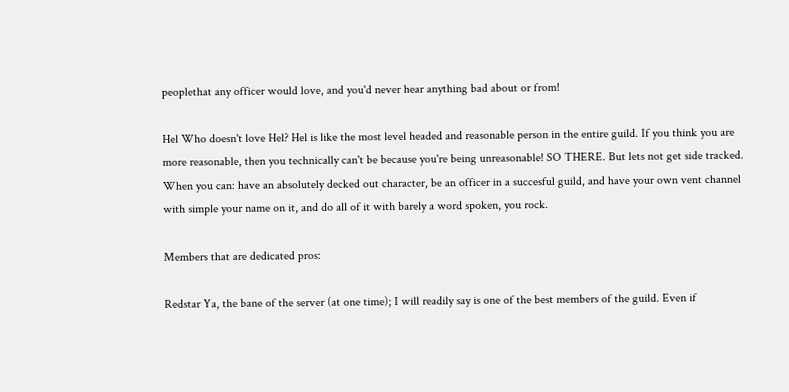peoplethat any officer would love, and you'd never hear anything bad about or from!

Hel Who doesn't love Hel? Hel is like the most level headed and reasonable person in the entire guild. If you think you are more reasonable, then you technically can't be because you're being unreasonable! SO THERE. But lets not get side tracked. When you can: have an absolutely decked out character, be an officer in a succesful guild, and have your own vent channel with simple your name on it, and do all of it with barely a word spoken, you rock.

Members that are dedicated pros:

Redstar Ya, the bane of the server (at one time); I will readily say is one of the best members of the guild. Even if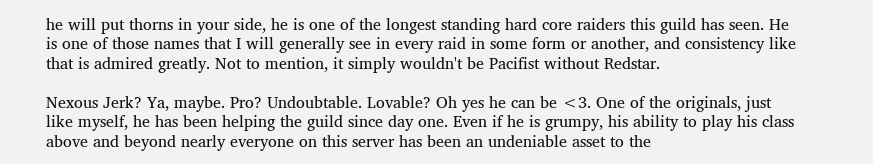he will put thorns in your side, he is one of the longest standing hard core raiders this guild has seen. He is one of those names that I will generally see in every raid in some form or another, and consistency like that is admired greatly. Not to mention, it simply wouldn't be Pacifist without Redstar.

Nexous Jerk? Ya, maybe. Pro? Undoubtable. Lovable? Oh yes he can be <3. One of the originals, just like myself, he has been helping the guild since day one. Even if he is grumpy, his ability to play his class above and beyond nearly everyone on this server has been an undeniable asset to the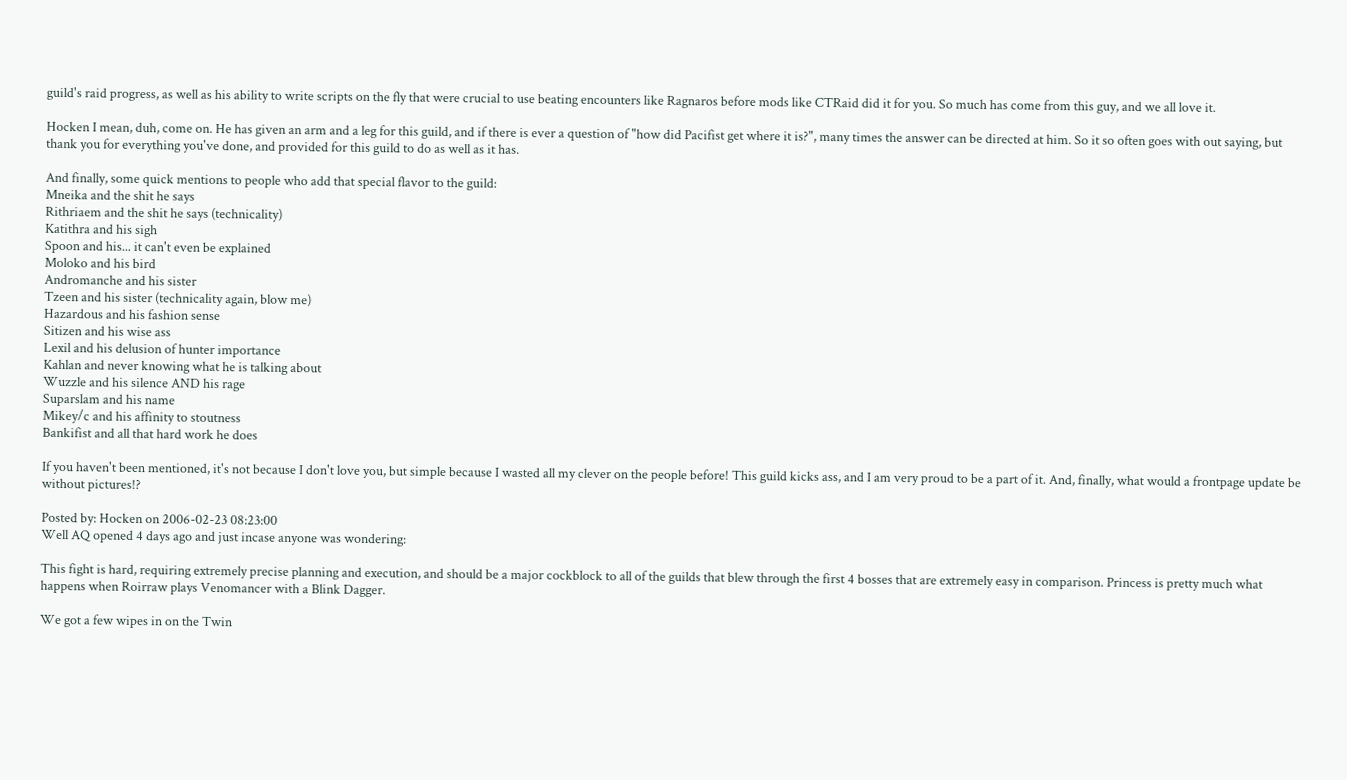guild's raid progress, as well as his ability to write scripts on the fly that were crucial to use beating encounters like Ragnaros before mods like CTRaid did it for you. So much has come from this guy, and we all love it.

Hocken I mean, duh, come on. He has given an arm and a leg for this guild, and if there is ever a question of "how did Pacifist get where it is?", many times the answer can be directed at him. So it so often goes with out saying, but thank you for everything you've done, and provided for this guild to do as well as it has.

And finally, some quick mentions to people who add that special flavor to the guild:
Mneika and the shit he says
Rithriaem and the shit he says (technicality)
Katithra and his sigh
Spoon and his... it can't even be explained
Moloko and his bird
Andromanche and his sister
Tzeen and his sister (technicality again, blow me)
Hazardous and his fashion sense
Sitizen and his wise ass
Lexil and his delusion of hunter importance
Kahlan and never knowing what he is talking about
Wuzzle and his silence AND his rage
Suparslam and his name
Mikey/c and his affinity to stoutness
Bankifist and all that hard work he does

If you haven't been mentioned, it's not because I don't love you, but simple because I wasted all my clever on the people before! This guild kicks ass, and I am very proud to be a part of it. And, finally, what would a frontpage update be without pictures!?

Posted by: Hocken on 2006-02-23 08:23:00
Well AQ opened 4 days ago and just incase anyone was wondering:

This fight is hard, requiring extremely precise planning and execution, and should be a major cockblock to all of the guilds that blew through the first 4 bosses that are extremely easy in comparison. Princess is pretty much what happens when Roirraw plays Venomancer with a Blink Dagger.

We got a few wipes in on the Twin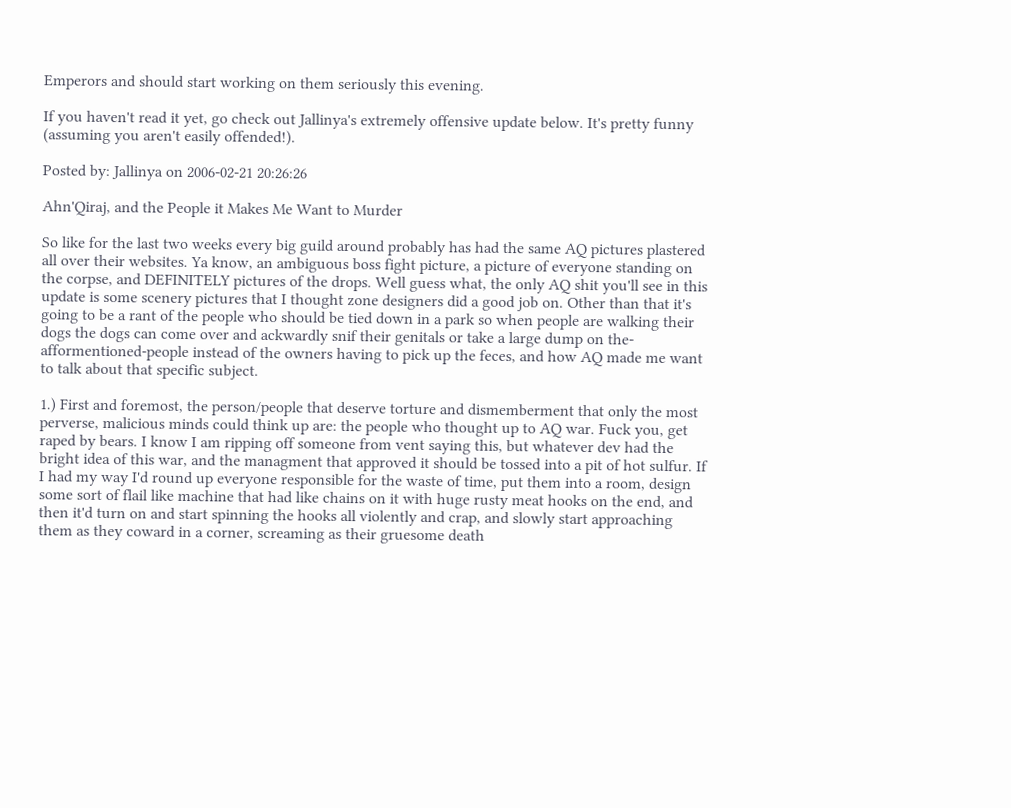Emperors and should start working on them seriously this evening.

If you haven't read it yet, go check out Jallinya's extremely offensive update below. It's pretty funny (assuming you aren't easily offended!).

Posted by: Jallinya on 2006-02-21 20:26:26

Ahn'Qiraj, and the People it Makes Me Want to Murder

So like for the last two weeks every big guild around probably has had the same AQ pictures plastered all over their websites. Ya know, an ambiguous boss fight picture, a picture of everyone standing on the corpse, and DEFINITELY pictures of the drops. Well guess what, the only AQ shit you'll see in this update is some scenery pictures that I thought zone designers did a good job on. Other than that it's going to be a rant of the people who should be tied down in a park so when people are walking their dogs the dogs can come over and ackwardly snif their genitals or take a large dump on the-afformentioned-people instead of the owners having to pick up the feces, and how AQ made me want to talk about that specific subject.

1.) First and foremost, the person/people that deserve torture and dismemberment that only the most perverse, malicious minds could think up are: the people who thought up to AQ war. Fuck you, get raped by bears. I know I am ripping off someone from vent saying this, but whatever dev had the bright idea of this war, and the managment that approved it should be tossed into a pit of hot sulfur. If I had my way I'd round up everyone responsible for the waste of time, put them into a room, design some sort of flail like machine that had like chains on it with huge rusty meat hooks on the end, and then it'd turn on and start spinning the hooks all violently and crap, and slowly start approaching them as they coward in a corner, screaming as their gruesome death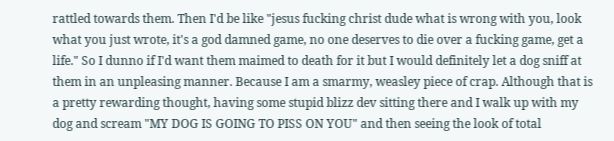rattled towards them. Then I'd be like "jesus fucking christ dude what is wrong with you, look what you just wrote, it's a god damned game, no one deserves to die over a fucking game, get a life." So I dunno if I'd want them maimed to death for it but I would definitely let a dog sniff at them in an unpleasing manner. Because I am a smarmy, weasley piece of crap. Although that is a pretty rewarding thought, having some stupid blizz dev sitting there and I walk up with my dog and scream "MY DOG IS GOING TO PISS ON YOU" and then seeing the look of total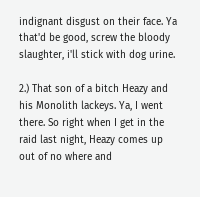indignant disgust on their face. Ya that'd be good, screw the bloody slaughter, i'll stick with dog urine.

2.) That son of a bitch Heazy and his Monolith lackeys. Ya, I went there. So right when I get in the raid last night, Heazy comes up out of no where and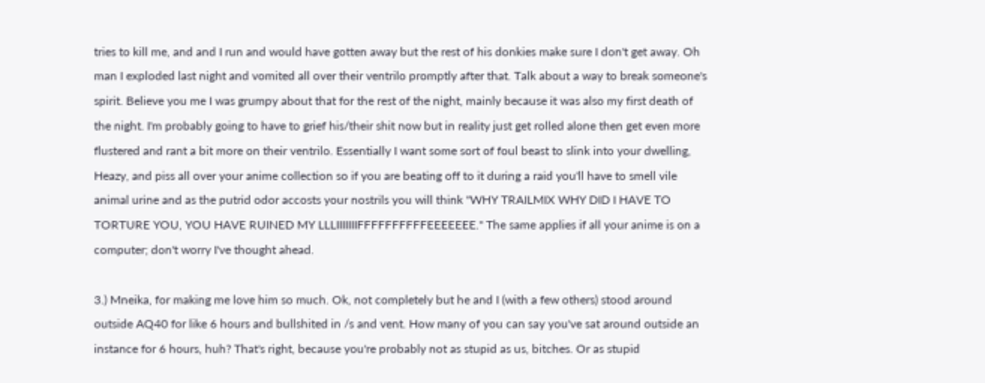tries to kill me, and and I run and would have gotten away but the rest of his donkies make sure I don't get away. Oh man I exploded last night and vomited all over their ventrilo promptly after that. Talk about a way to break someone's spirit. Believe you me I was grumpy about that for the rest of the night, mainly because it was also my first death of the night. I'm probably going to have to grief his/their shit now but in reality just get rolled alone then get even more flustered and rant a bit more on their ventrilo. Essentially I want some sort of foul beast to slink into your dwelling, Heazy, and piss all over your anime collection so if you are beating off to it during a raid you'll have to smell vile animal urine and as the putrid odor accosts your nostrils you will think "WHY TRAILMIX WHY DID I HAVE TO TORTURE YOU, YOU HAVE RUINED MY LLLIIIIIIIFFFFFFFFFFEEEEEEE." The same applies if all your anime is on a computer; don't worry I've thought ahead.

3.) Mneika, for making me love him so much. Ok, not completely but he and I (with a few others) stood around outside AQ40 for like 6 hours and bullshited in /s and vent. How many of you can say you've sat around outside an instance for 6 hours, huh? That's right, because you're probably not as stupid as us, bitches. Or as stupid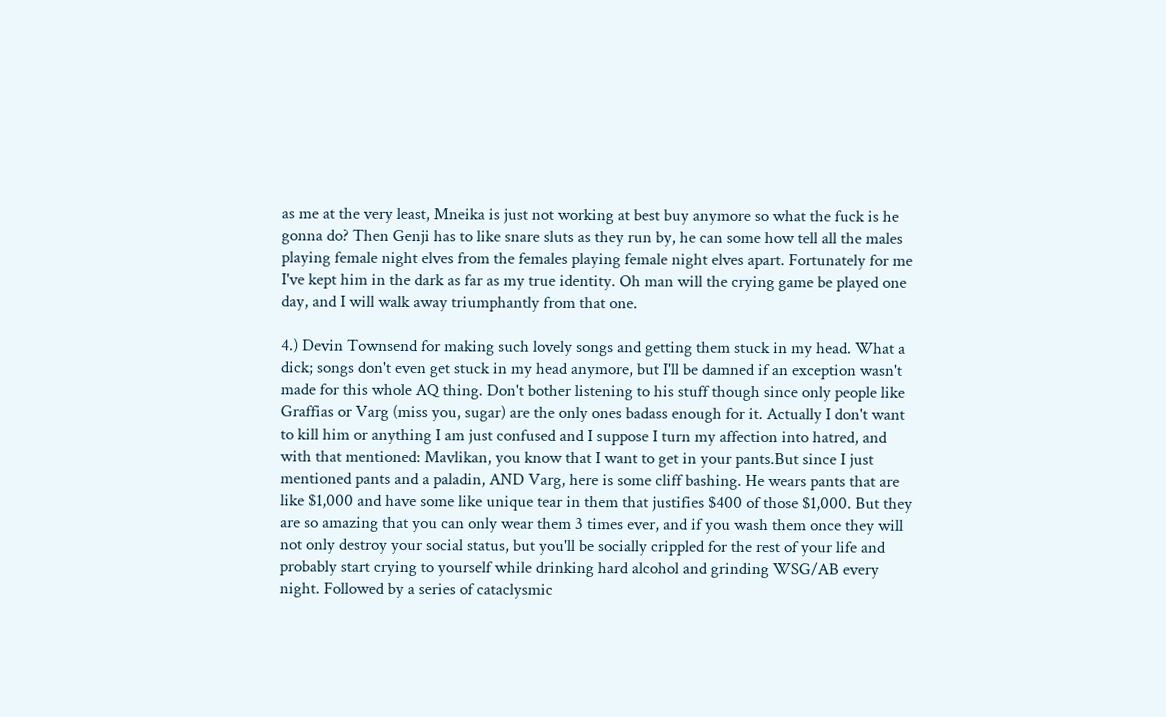as me at the very least, Mneika is just not working at best buy anymore so what the fuck is he gonna do? Then Genji has to like snare sluts as they run by, he can some how tell all the males playing female night elves from the females playing female night elves apart. Fortunately for me I've kept him in the dark as far as my true identity. Oh man will the crying game be played one day, and I will walk away triumphantly from that one.

4.) Devin Townsend for making such lovely songs and getting them stuck in my head. What a dick; songs don't even get stuck in my head anymore, but I'll be damned if an exception wasn't made for this whole AQ thing. Don't bother listening to his stuff though since only people like Graffias or Varg (miss you, sugar) are the only ones badass enough for it. Actually I don't want to kill him or anything I am just confused and I suppose I turn my affection into hatred, and with that mentioned: Mavlikan, you know that I want to get in your pants.But since I just mentioned pants and a paladin, AND Varg, here is some cliff bashing. He wears pants that are like $1,000 and have some like unique tear in them that justifies $400 of those $1,000. But they are so amazing that you can only wear them 3 times ever, and if you wash them once they will not only destroy your social status, but you'll be socially crippled for the rest of your life and probably start crying to yourself while drinking hard alcohol and grinding WSG/AB every night. Followed by a series of cataclysmic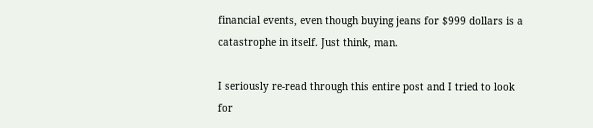financial events, even though buying jeans for $999 dollars is a catastrophe in itself. Just think, man.

I seriously re-read through this entire post and I tried to look for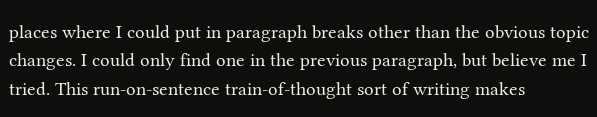places where I could put in paragraph breaks other than the obvious topic changes. I could only find one in the previous paragraph, but believe me I tried. This run-on-sentence train-of-thought sort of writing makes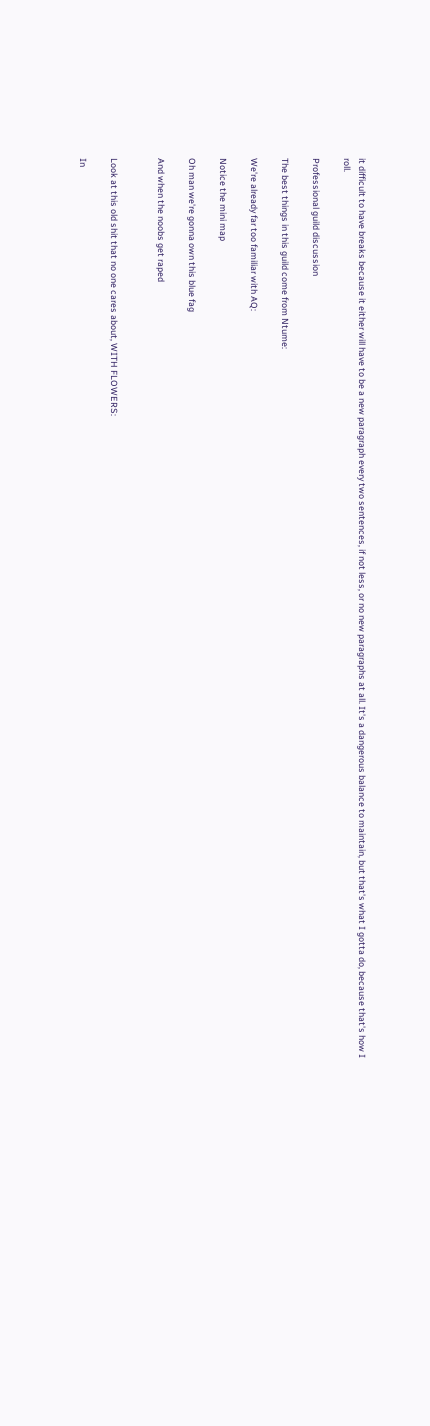it difficult to have breaks because it either will have to be a new paragraph every two sentences, if not less, or no new paragraphs at all. It's a dangerous balance to maintain, but that's what I gotta do, because that's how I roll.

Professional guild discussion

The best things in this guild come from Ntume:

We're already far too familiar with AQ:

Notice the mini map

Oh man we're gonna own this blue fag

And when the noobs get raped


Look at this old shit that no one cares about, WITH FLOWERS:

In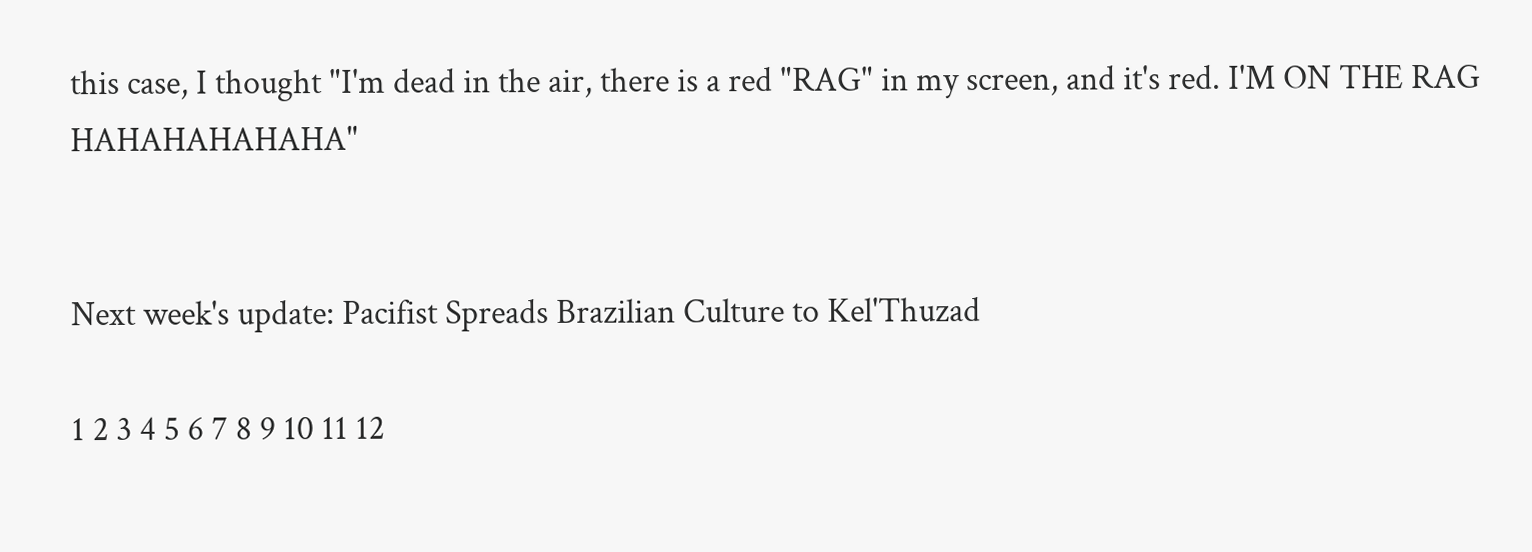this case, I thought "I'm dead in the air, there is a red "RAG" in my screen, and it's red. I'M ON THE RAG HAHAHAHAHAHA"


Next week's update: Pacifist Spreads Brazilian Culture to Kel'Thuzad

1 2 3 4 5 6 7 8 9 10 11 12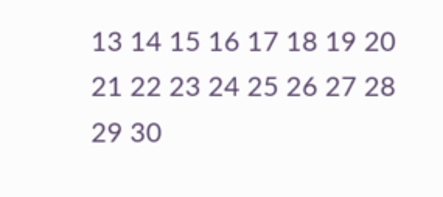13 14 15 16 17 18 19 20 21 22 23 24 25 26 27 28 29 30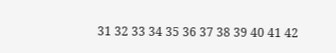31 32 33 34 35 36 37 38 39 40 41 42